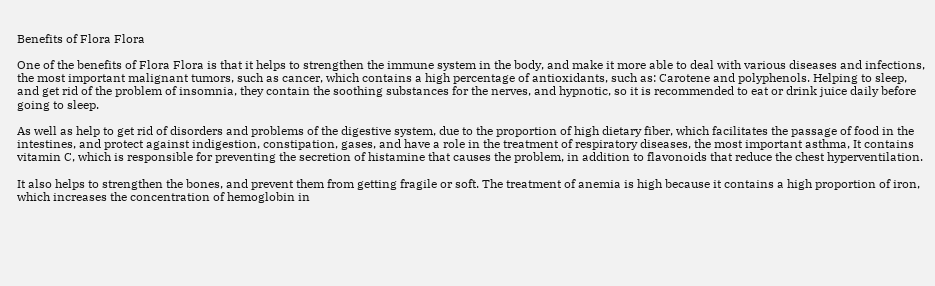Benefits of Flora Flora

One of the benefits of Flora Flora is that it helps to strengthen the immune system in the body, and make it more able to deal with various diseases and infections, the most important malignant tumors, such as cancer, which contains a high percentage of antioxidants, such as: Carotene and polyphenols. Helping to sleep, and get rid of the problem of insomnia, they contain the soothing substances for the nerves, and hypnotic, so it is recommended to eat or drink juice daily before going to sleep.

As well as help to get rid of disorders and problems of the digestive system, due to the proportion of high dietary fiber, which facilitates the passage of food in the intestines, and protect against indigestion, constipation, gases, and have a role in the treatment of respiratory diseases, the most important asthma, It contains vitamin C, which is responsible for preventing the secretion of histamine that causes the problem, in addition to flavonoids that reduce the chest hyperventilation.

It also helps to strengthen the bones, and prevent them from getting fragile or soft. The treatment of anemia is high because it contains a high proportion of iron, which increases the concentration of hemoglobin in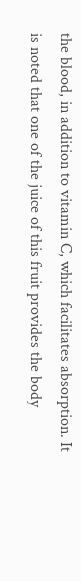the blood, in addition to vitamin C, which facilitates absorption. It is noted that one of the juice of this fruit provides the body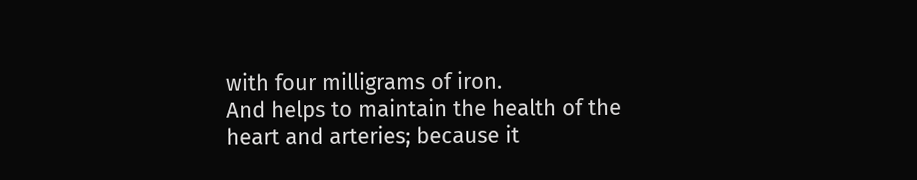with four milligrams of iron.
And helps to maintain the health of the heart and arteries; because it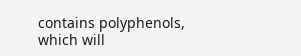contains polyphenols, which will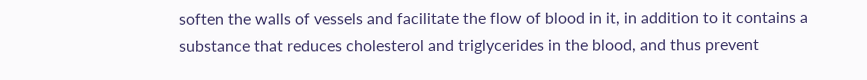soften the walls of vessels and facilitate the flow of blood in it, in addition to it contains a substance that reduces cholesterol and triglycerides in the blood, and thus prevent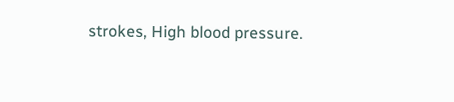strokes, High blood pressure.